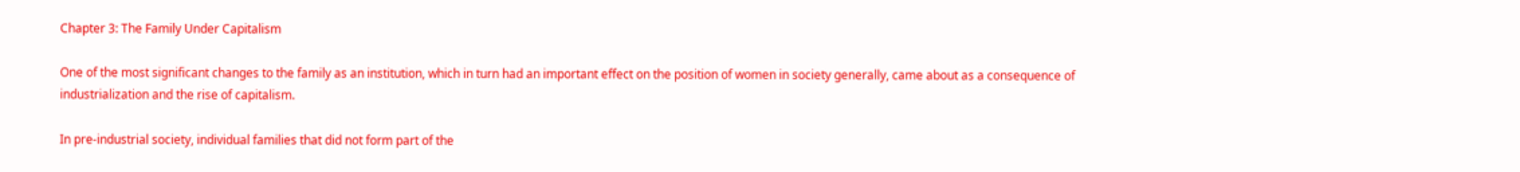Chapter 3: The Family Under Capitalism

One of the most significant changes to the family as an institution, which in turn had an important effect on the position of women in society generally, came about as a consequence of industrialization and the rise of capitalism.

In pre-industrial society, individual families that did not form part of the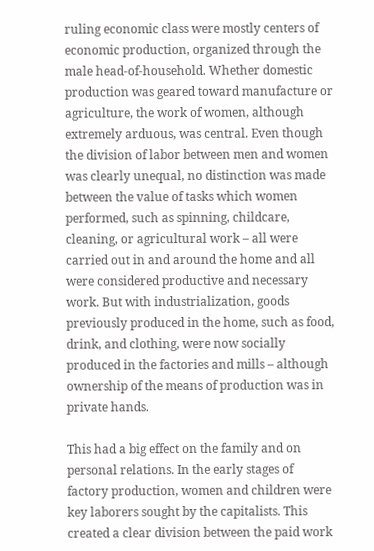ruling economic class were mostly centers of economic production, organized through the male head-of-household. Whether domestic production was geared toward manufacture or agriculture, the work of women, although extremely arduous, was central. Even though the division of labor between men and women was clearly unequal, no distinction was made between the value of tasks which women performed, such as spinning, childcare, cleaning, or agricultural work – all were carried out in and around the home and all were considered productive and necessary work. But with industrialization, goods previously produced in the home, such as food, drink, and clothing, were now socially produced in the factories and mills – although ownership of the means of production was in private hands.

This had a big effect on the family and on personal relations. In the early stages of factory production, women and children were key laborers sought by the capitalists. This created a clear division between the paid work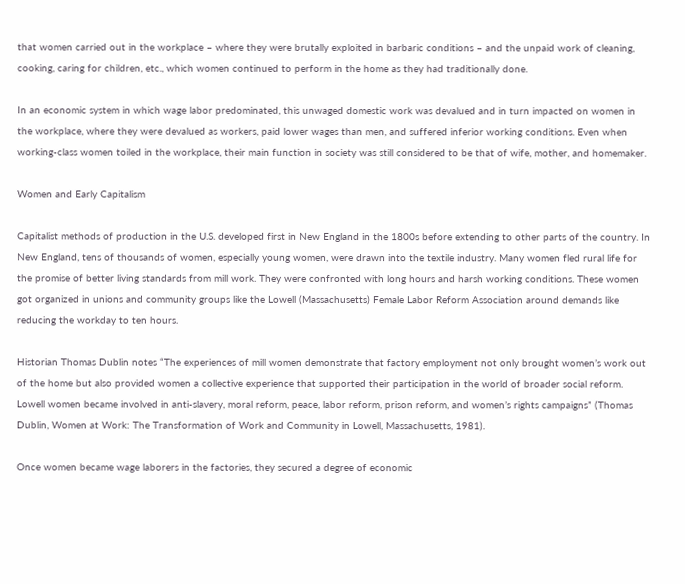that women carried out in the workplace – where they were brutally exploited in barbaric conditions – and the unpaid work of cleaning, cooking, caring for children, etc., which women continued to perform in the home as they had traditionally done.

In an economic system in which wage labor predominated, this unwaged domestic work was devalued and in turn impacted on women in the workplace, where they were devalued as workers, paid lower wages than men, and suffered inferior working conditions. Even when working-class women toiled in the workplace, their main function in society was still considered to be that of wife, mother, and homemaker.

Women and Early Capitalism

Capitalist methods of production in the U.S. developed first in New England in the 1800s before extending to other parts of the country. In New England, tens of thousands of women, especially young women, were drawn into the textile industry. Many women fled rural life for the promise of better living standards from mill work. They were confronted with long hours and harsh working conditions. These women got organized in unions and community groups like the Lowell (Massachusetts) Female Labor Reform Association around demands like reducing the workday to ten hours.

Historian Thomas Dublin notes “The experiences of mill women demonstrate that factory employment not only brought women’s work out of the home but also provided women a collective experience that supported their participation in the world of broader social reform. Lowell women became involved in anti-slavery, moral reform, peace, labor reform, prison reform, and women’s rights campaigns” (Thomas Dublin, Women at Work: The Transformation of Work and Community in Lowell, Massachusetts, 1981).

Once women became wage laborers in the factories, they secured a degree of economic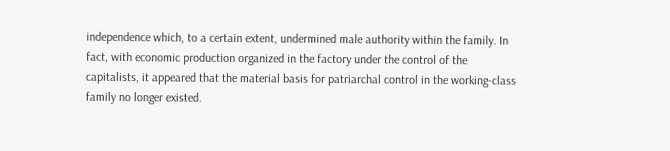independence which, to a certain extent, undermined male authority within the family. In fact, with economic production organized in the factory under the control of the capitalists, it appeared that the material basis for patriarchal control in the working-class family no longer existed.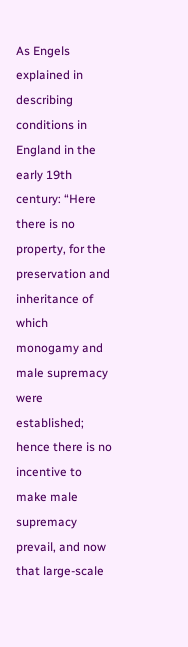As Engels explained in describing conditions in England in the early 19th century: “Here there is no property, for the preservation and inheritance of which monogamy and male supremacy were established; hence there is no incentive to make male supremacy prevail, and now that large-scale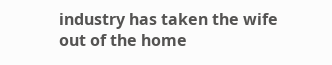industry has taken the wife out of the home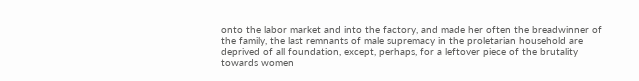onto the labor market and into the factory, and made her often the breadwinner of the family, the last remnants of male supremacy in the proletarian household are deprived of all foundation, except, perhaps, for a leftover piece of the brutality towards women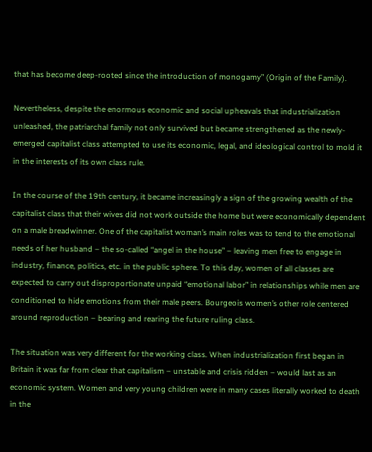that has become deep-rooted since the introduction of monogamy” (Origin of the Family).

Nevertheless, despite the enormous economic and social upheavals that industrialization unleashed, the patriarchal family not only survived but became strengthened as the newly-emerged capitalist class attempted to use its economic, legal, and ideological control to mold it in the interests of its own class rule.

In the course of the 19th century, it became increasingly a sign of the growing wealth of the capitalist class that their wives did not work outside the home but were economically dependent on a male breadwinner. One of the capitalist woman’s main roles was to tend to the emotional needs of her husband – the so-called “angel in the house” – leaving men free to engage in industry, finance, politics, etc. in the public sphere. To this day, women of all classes are expected to carry out disproportionate unpaid “emotional labor” in relationships while men are conditioned to hide emotions from their male peers. Bourgeois women’s other role centered around reproduction – bearing and rearing the future ruling class.

The situation was very different for the working class. When industrialization first began in Britain it was far from clear that capitalism – unstable and crisis ridden – would last as an economic system. Women and very young children were in many cases literally worked to death in the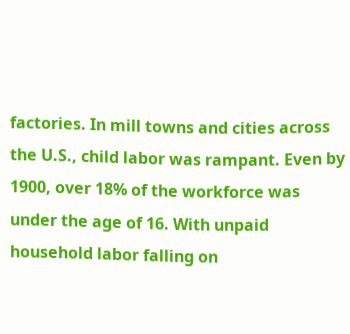factories. In mill towns and cities across the U.S., child labor was rampant. Even by 1900, over 18% of the workforce was under the age of 16. With unpaid household labor falling on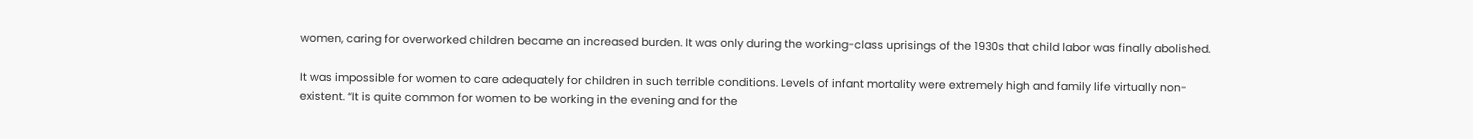women, caring for overworked children became an increased burden. It was only during the working-class uprisings of the 1930s that child labor was finally abolished.

It was impossible for women to care adequately for children in such terrible conditions. Levels of infant mortality were extremely high and family life virtually non-existent. “It is quite common for women to be working in the evening and for the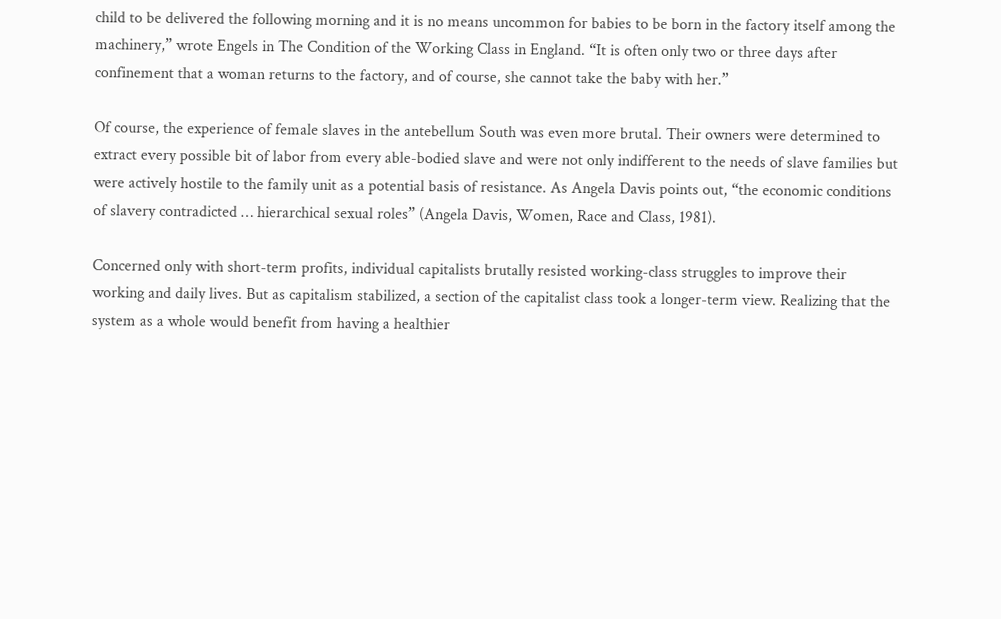child to be delivered the following morning and it is no means uncommon for babies to be born in the factory itself among the machinery,” wrote Engels in The Condition of the Working Class in England. “It is often only two or three days after confinement that a woman returns to the factory, and of course, she cannot take the baby with her.”

Of course, the experience of female slaves in the antebellum South was even more brutal. Their owners were determined to extract every possible bit of labor from every able-bodied slave and were not only indifferent to the needs of slave families but were actively hostile to the family unit as a potential basis of resistance. As Angela Davis points out, “the economic conditions of slavery contradicted … hierarchical sexual roles” (Angela Davis, Women, Race and Class, 1981).

Concerned only with short-term profits, individual capitalists brutally resisted working-class struggles to improve their working and daily lives. But as capitalism stabilized, a section of the capitalist class took a longer-term view. Realizing that the system as a whole would benefit from having a healthier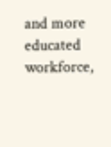and more educated workforce,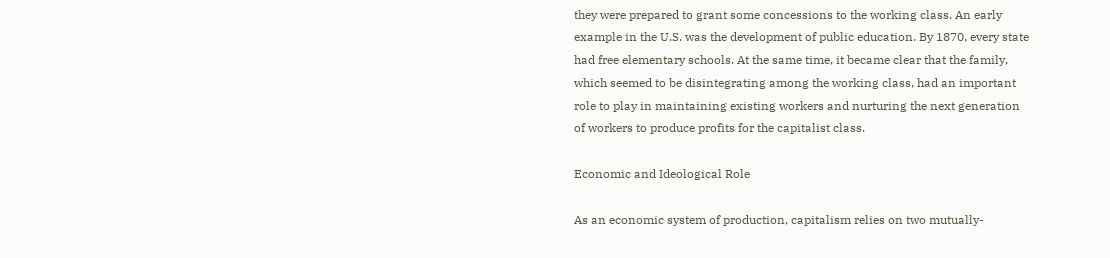they were prepared to grant some concessions to the working class. An early example in the U.S. was the development of public education. By 1870, every state had free elementary schools. At the same time, it became clear that the family, which seemed to be disintegrating among the working class, had an important role to play in maintaining existing workers and nurturing the next generation of workers to produce profits for the capitalist class.

Economic and Ideological Role

As an economic system of production, capitalism relies on two mutually-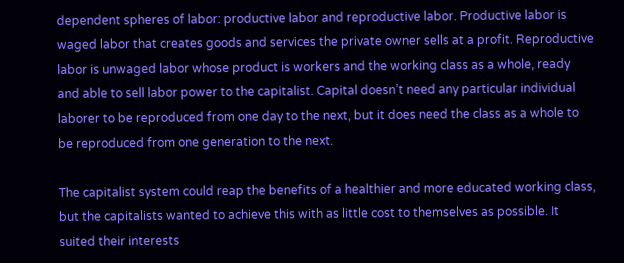dependent spheres of labor: productive labor and reproductive labor. Productive labor is waged labor that creates goods and services the private owner sells at a profit. Reproductive labor is unwaged labor whose product is workers and the working class as a whole, ready and able to sell labor power to the capitalist. Capital doesn’t need any particular individual laborer to be reproduced from one day to the next, but it does need the class as a whole to be reproduced from one generation to the next.

The capitalist system could reap the benefits of a healthier and more educated working class, but the capitalists wanted to achieve this with as little cost to themselves as possible. It suited their interests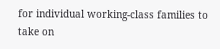for individual working-class families to take on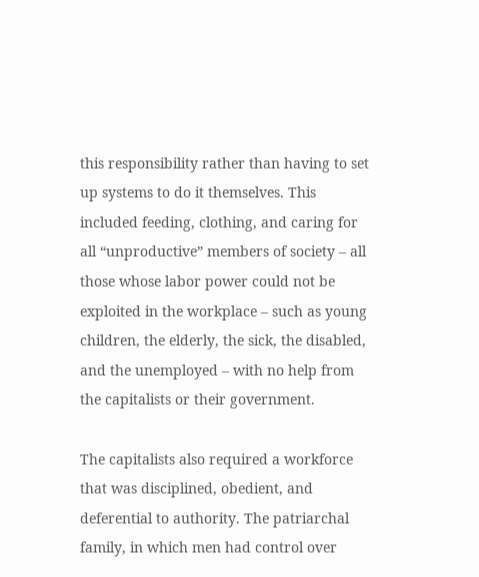this responsibility rather than having to set up systems to do it themselves. This included feeding, clothing, and caring for all “unproductive” members of society – all those whose labor power could not be exploited in the workplace – such as young children, the elderly, the sick, the disabled, and the unemployed – with no help from the capitalists or their government.

The capitalists also required a workforce that was disciplined, obedient, and deferential to authority. The patriarchal family, in which men had control over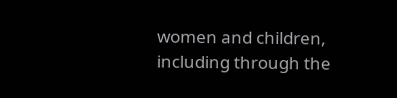women and children, including through the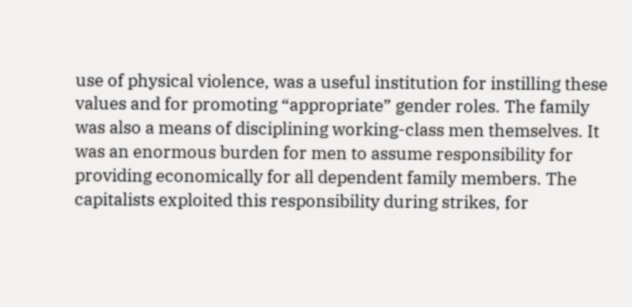use of physical violence, was a useful institution for instilling these values and for promoting “appropriate” gender roles. The family was also a means of disciplining working-class men themselves. It was an enormous burden for men to assume responsibility for providing economically for all dependent family members. The capitalists exploited this responsibility during strikes, for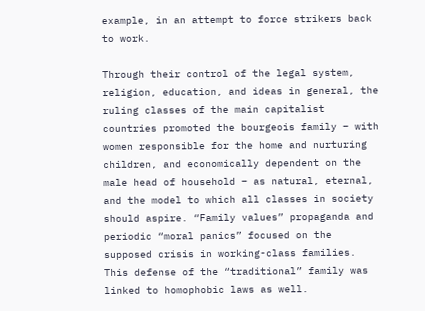example, in an attempt to force strikers back to work.

Through their control of the legal system, religion, education, and ideas in general, the ruling classes of the main capitalist countries promoted the bourgeois family – with women responsible for the home and nurturing children, and economically dependent on the male head of household – as natural, eternal, and the model to which all classes in society should aspire. “Family values” propaganda and periodic “moral panics” focused on the supposed crisis in working-class families. This defense of the “traditional” family was linked to homophobic laws as well.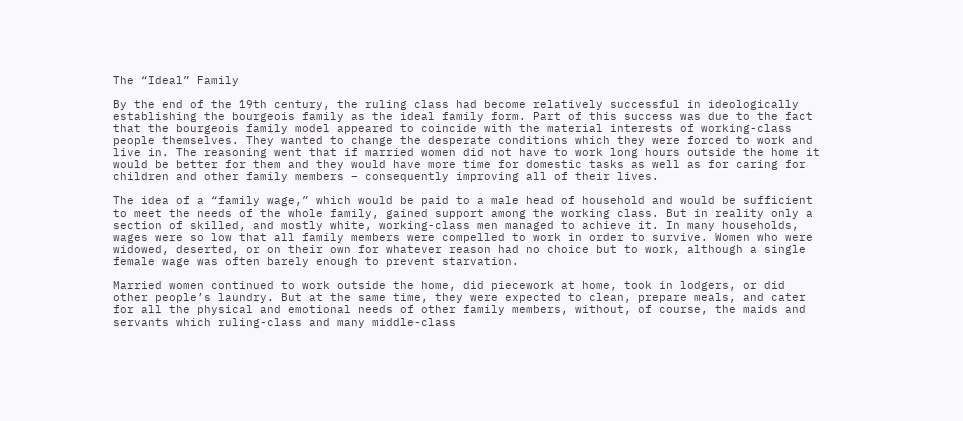The “Ideal” Family

By the end of the 19th century, the ruling class had become relatively successful in ideologically establishing the bourgeois family as the ideal family form. Part of this success was due to the fact that the bourgeois family model appeared to coincide with the material interests of working-class people themselves. They wanted to change the desperate conditions which they were forced to work and live in. The reasoning went that if married women did not have to work long hours outside the home it would be better for them and they would have more time for domestic tasks as well as for caring for children and other family members – consequently improving all of their lives.

The idea of a “family wage,” which would be paid to a male head of household and would be sufficient to meet the needs of the whole family, gained support among the working class. But in reality only a section of skilled, and mostly white, working-class men managed to achieve it. In many households, wages were so low that all family members were compelled to work in order to survive. Women who were widowed, deserted, or on their own for whatever reason had no choice but to work, although a single female wage was often barely enough to prevent starvation.

Married women continued to work outside the home, did piecework at home, took in lodgers, or did other people’s laundry. But at the same time, they were expected to clean, prepare meals, and cater for all the physical and emotional needs of other family members, without, of course, the maids and servants which ruling-class and many middle-class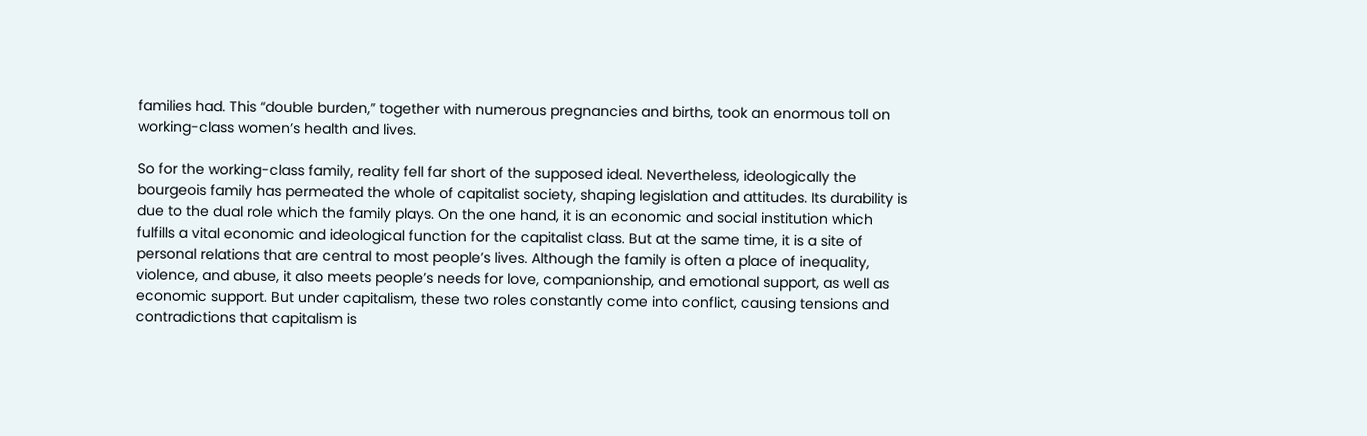families had. This “double burden,” together with numerous pregnancies and births, took an enormous toll on working-class women’s health and lives.

So for the working-class family, reality fell far short of the supposed ideal. Nevertheless, ideologically the bourgeois family has permeated the whole of capitalist society, shaping legislation and attitudes. Its durability is due to the dual role which the family plays. On the one hand, it is an economic and social institution which fulfills a vital economic and ideological function for the capitalist class. But at the same time, it is a site of personal relations that are central to most people’s lives. Although the family is often a place of inequality, violence, and abuse, it also meets people’s needs for love, companionship, and emotional support, as well as economic support. But under capitalism, these two roles constantly come into conflict, causing tensions and contradictions that capitalism is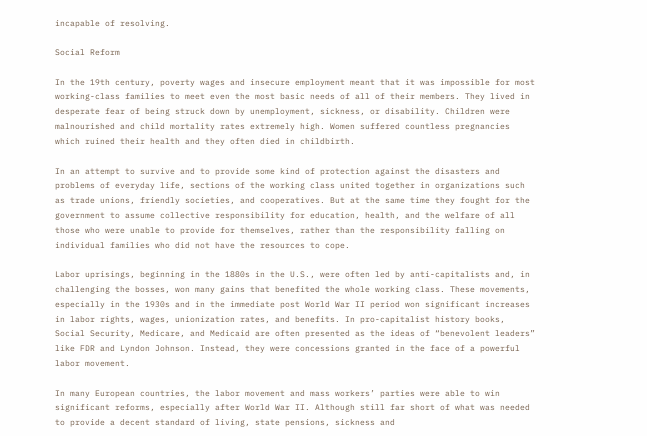incapable of resolving.

Social Reform

In the 19th century, poverty wages and insecure employment meant that it was impossible for most working-class families to meet even the most basic needs of all of their members. They lived in desperate fear of being struck down by unemployment, sickness, or disability. Children were malnourished and child mortality rates extremely high. Women suffered countless pregnancies which ruined their health and they often died in childbirth.

In an attempt to survive and to provide some kind of protection against the disasters and problems of everyday life, sections of the working class united together in organizations such as trade unions, friendly societies, and cooperatives. But at the same time they fought for the government to assume collective responsibility for education, health, and the welfare of all those who were unable to provide for themselves, rather than the responsibility falling on individual families who did not have the resources to cope.

Labor uprisings, beginning in the 1880s in the U.S., were often led by anti-capitalists and, in challenging the bosses, won many gains that benefited the whole working class. These movements, especially in the 1930s and in the immediate post World War II period won significant increases in labor rights, wages, unionization rates, and benefits. In pro-capitalist history books, Social Security, Medicare, and Medicaid are often presented as the ideas of “benevolent leaders” like FDR and Lyndon Johnson. Instead, they were concessions granted in the face of a powerful labor movement.

In many European countries, the labor movement and mass workers’ parties were able to win significant reforms, especially after World War II. Although still far short of what was needed to provide a decent standard of living, state pensions, sickness and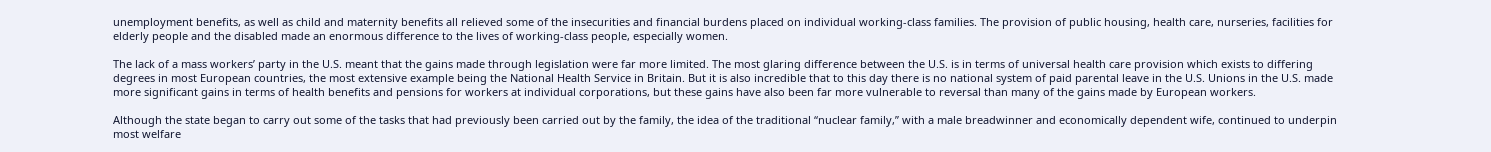unemployment benefits, as well as child and maternity benefits all relieved some of the insecurities and financial burdens placed on individual working-class families. The provision of public housing, health care, nurseries, facilities for elderly people and the disabled made an enormous difference to the lives of working-class people, especially women.

The lack of a mass workers’ party in the U.S. meant that the gains made through legislation were far more limited. The most glaring difference between the U.S. is in terms of universal health care provision which exists to differing degrees in most European countries, the most extensive example being the National Health Service in Britain. But it is also incredible that to this day there is no national system of paid parental leave in the U.S. Unions in the U.S. made more significant gains in terms of health benefits and pensions for workers at individual corporations, but these gains have also been far more vulnerable to reversal than many of the gains made by European workers.

Although the state began to carry out some of the tasks that had previously been carried out by the family, the idea of the traditional “nuclear family,” with a male breadwinner and economically dependent wife, continued to underpin most welfare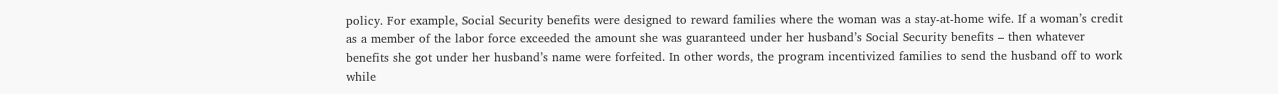policy. For example, Social Security benefits were designed to reward families where the woman was a stay-at-home wife. If a woman’s credit as a member of the labor force exceeded the amount she was guaranteed under her husband’s Social Security benefits – then whatever benefits she got under her husband’s name were forfeited. In other words, the program incentivized families to send the husband off to work while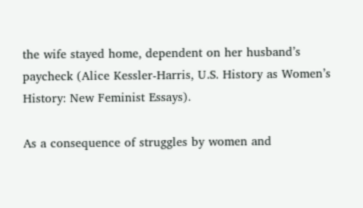the wife stayed home, dependent on her husband’s paycheck (Alice Kessler-Harris, U.S. History as Women’s History: New Feminist Essays).

As a consequence of struggles by women and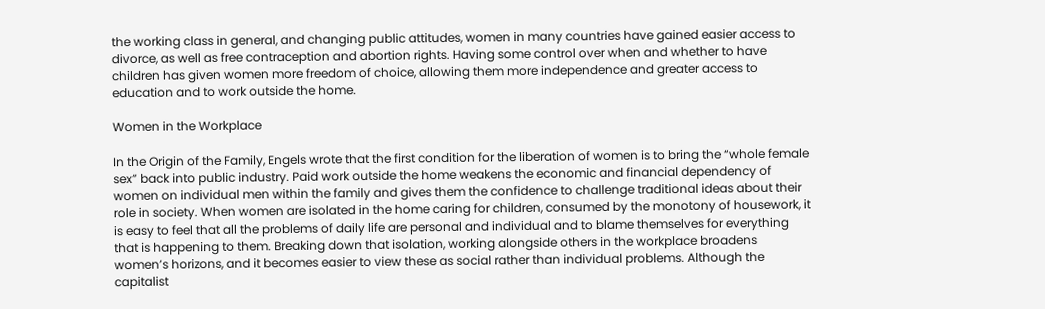the working class in general, and changing public attitudes, women in many countries have gained easier access to divorce, as well as free contraception and abortion rights. Having some control over when and whether to have children has given women more freedom of choice, allowing them more independence and greater access to education and to work outside the home.

Women in the Workplace

In the Origin of the Family, Engels wrote that the first condition for the liberation of women is to bring the “whole female sex” back into public industry. Paid work outside the home weakens the economic and financial dependency of women on individual men within the family and gives them the confidence to challenge traditional ideas about their role in society. When women are isolated in the home caring for children, consumed by the monotony of housework, it is easy to feel that all the problems of daily life are personal and individual and to blame themselves for everything that is happening to them. Breaking down that isolation, working alongside others in the workplace broadens women’s horizons, and it becomes easier to view these as social rather than individual problems. Although the capitalist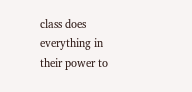class does everything in their power to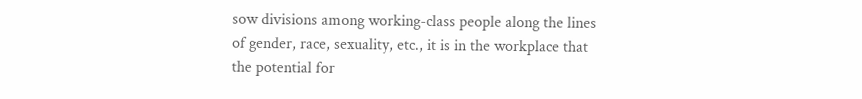sow divisions among working-class people along the lines of gender, race, sexuality, etc., it is in the workplace that the potential for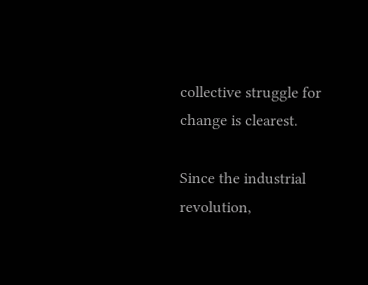collective struggle for change is clearest.

Since the industrial revolution,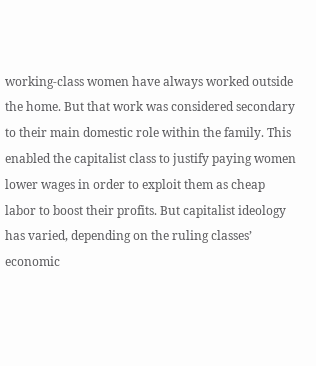working-class women have always worked outside the home. But that work was considered secondary to their main domestic role within the family. This enabled the capitalist class to justify paying women lower wages in order to exploit them as cheap labor to boost their profits. But capitalist ideology has varied, depending on the ruling classes’ economic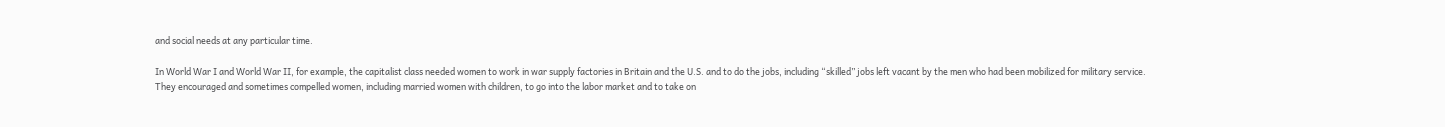and social needs at any particular time.

In World War I and World War II, for example, the capitalist class needed women to work in war supply factories in Britain and the U.S. and to do the jobs, including “skilled” jobs left vacant by the men who had been mobilized for military service. They encouraged and sometimes compelled women, including married women with children, to go into the labor market and to take on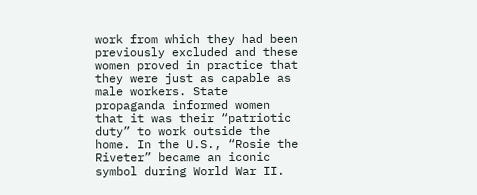work from which they had been previously excluded and these women proved in practice that they were just as capable as male workers. State propaganda informed women that it was their “patriotic duty” to work outside the home. In the U.S., “Rosie the Riveter” became an iconic symbol during World War II.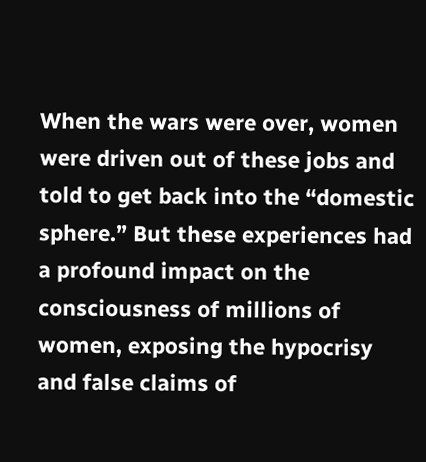When the wars were over, women were driven out of these jobs and told to get back into the “domestic sphere.” But these experiences had a profound impact on the consciousness of millions of women, exposing the hypocrisy and false claims of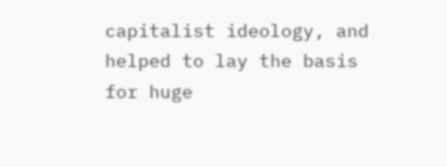capitalist ideology, and helped to lay the basis for huge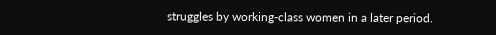struggles by working-class women in a later period.